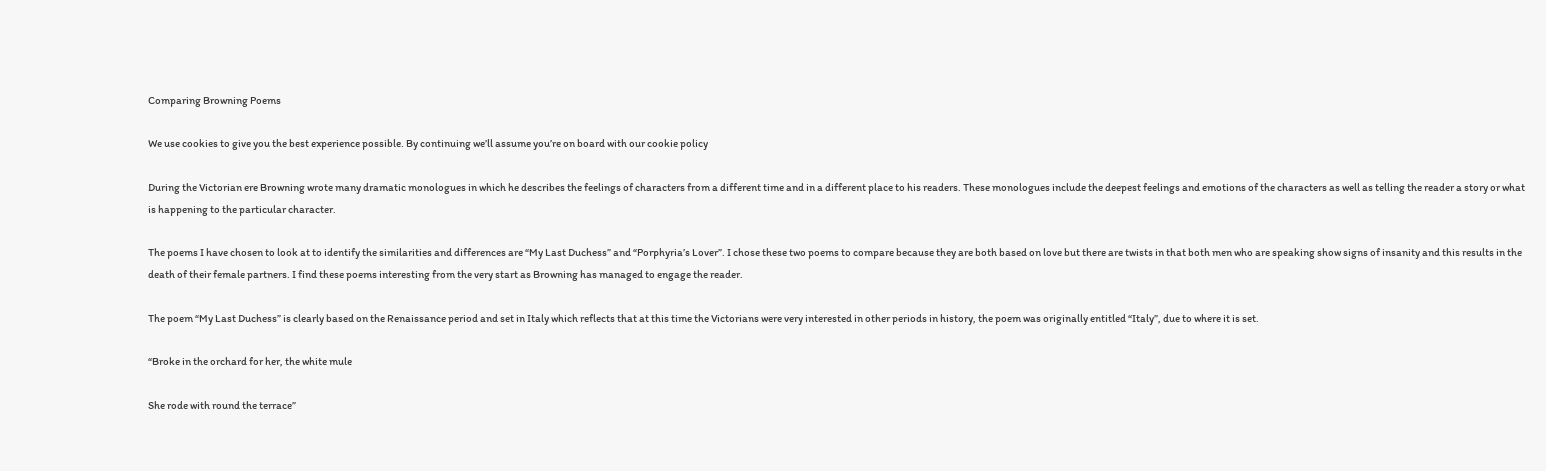Comparing Browning Poems

We use cookies to give you the best experience possible. By continuing we’ll assume you’re on board with our cookie policy

During the Victorian ere Browning wrote many dramatic monologues in which he describes the feelings of characters from a different time and in a different place to his readers. These monologues include the deepest feelings and emotions of the characters as well as telling the reader a story or what is happening to the particular character.

The poems I have chosen to look at to identify the similarities and differences are “My Last Duchess” and “Porphyria’s Lover”. I chose these two poems to compare because they are both based on love but there are twists in that both men who are speaking show signs of insanity and this results in the death of their female partners. I find these poems interesting from the very start as Browning has managed to engage the reader.

The poem “My Last Duchess” is clearly based on the Renaissance period and set in Italy which reflects that at this time the Victorians were very interested in other periods in history, the poem was originally entitled “Italy”, due to where it is set.

“Broke in the orchard for her, the white mule

She rode with round the terrace”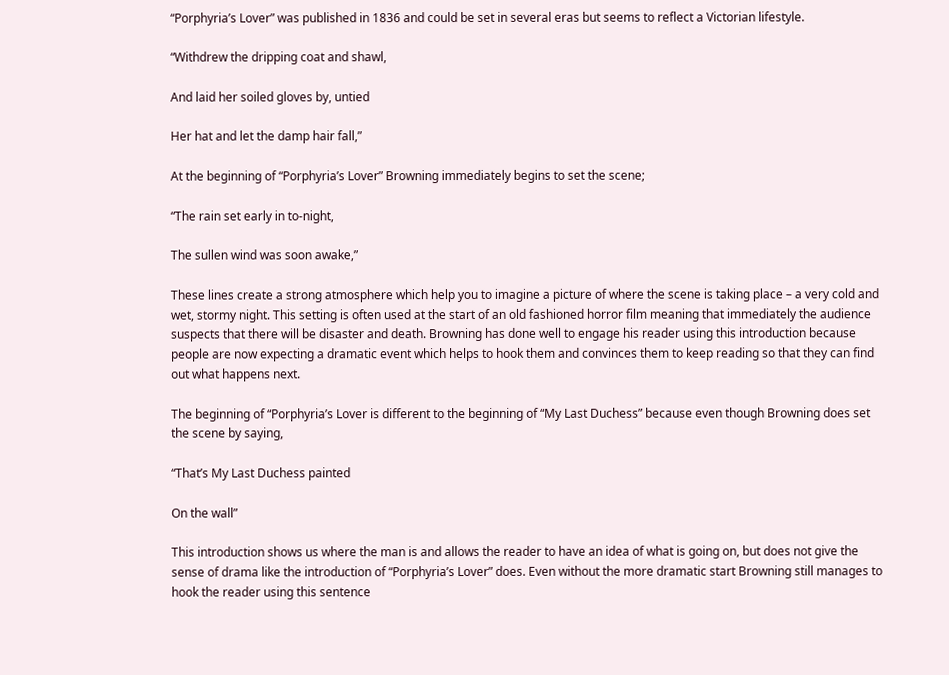“Porphyria’s Lover” was published in 1836 and could be set in several eras but seems to reflect a Victorian lifestyle.

“Withdrew the dripping coat and shawl,

And laid her soiled gloves by, untied

Her hat and let the damp hair fall,”

At the beginning of “Porphyria’s Lover” Browning immediately begins to set the scene;

“The rain set early in to-night,

The sullen wind was soon awake,”

These lines create a strong atmosphere which help you to imagine a picture of where the scene is taking place – a very cold and wet, stormy night. This setting is often used at the start of an old fashioned horror film meaning that immediately the audience suspects that there will be disaster and death. Browning has done well to engage his reader using this introduction because people are now expecting a dramatic event which helps to hook them and convinces them to keep reading so that they can find out what happens next.

The beginning of “Porphyria’s Lover is different to the beginning of “My Last Duchess” because even though Browning does set the scene by saying,

“That’s My Last Duchess painted

On the wall”

This introduction shows us where the man is and allows the reader to have an idea of what is going on, but does not give the sense of drama like the introduction of “Porphyria’s Lover” does. Even without the more dramatic start Browning still manages to hook the reader using this sentence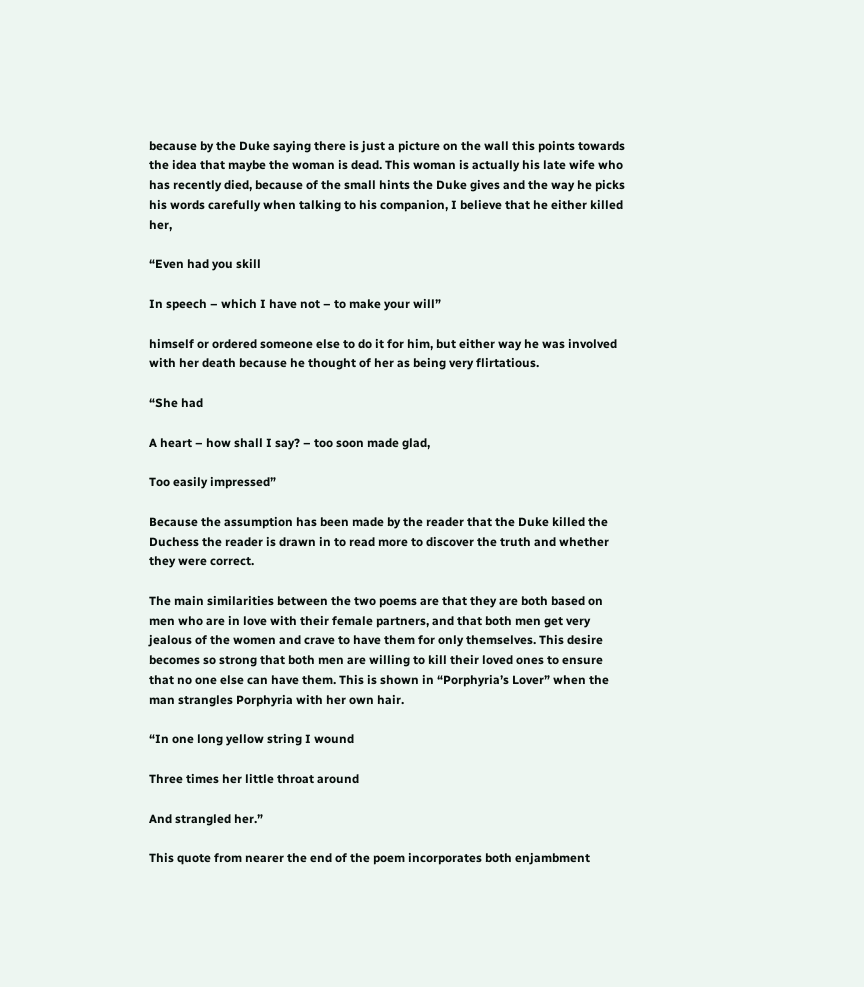because by the Duke saying there is just a picture on the wall this points towards the idea that maybe the woman is dead. This woman is actually his late wife who has recently died, because of the small hints the Duke gives and the way he picks his words carefully when talking to his companion, I believe that he either killed her,

“Even had you skill

In speech – which I have not – to make your will”

himself or ordered someone else to do it for him, but either way he was involved with her death because he thought of her as being very flirtatious.

“She had

A heart – how shall I say? – too soon made glad,

Too easily impressed”

Because the assumption has been made by the reader that the Duke killed the Duchess the reader is drawn in to read more to discover the truth and whether they were correct.

The main similarities between the two poems are that they are both based on men who are in love with their female partners, and that both men get very jealous of the women and crave to have them for only themselves. This desire becomes so strong that both men are willing to kill their loved ones to ensure that no one else can have them. This is shown in “Porphyria’s Lover” when the man strangles Porphyria with her own hair.

“In one long yellow string I wound

Three times her little throat around

And strangled her.”

This quote from nearer the end of the poem incorporates both enjambment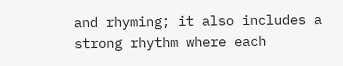and rhyming; it also includes a strong rhythm where each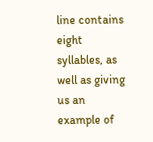line contains eight syllables, as well as giving us an example of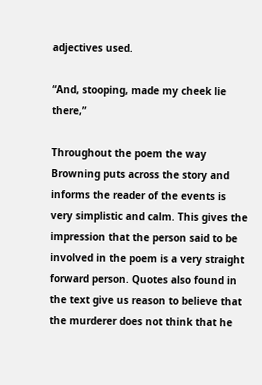adjectives used.

“And, stooping, made my cheek lie there,”

Throughout the poem the way Browning puts across the story and informs the reader of the events is very simplistic and calm. This gives the impression that the person said to be involved in the poem is a very straight forward person. Quotes also found in the text give us reason to believe that the murderer does not think that he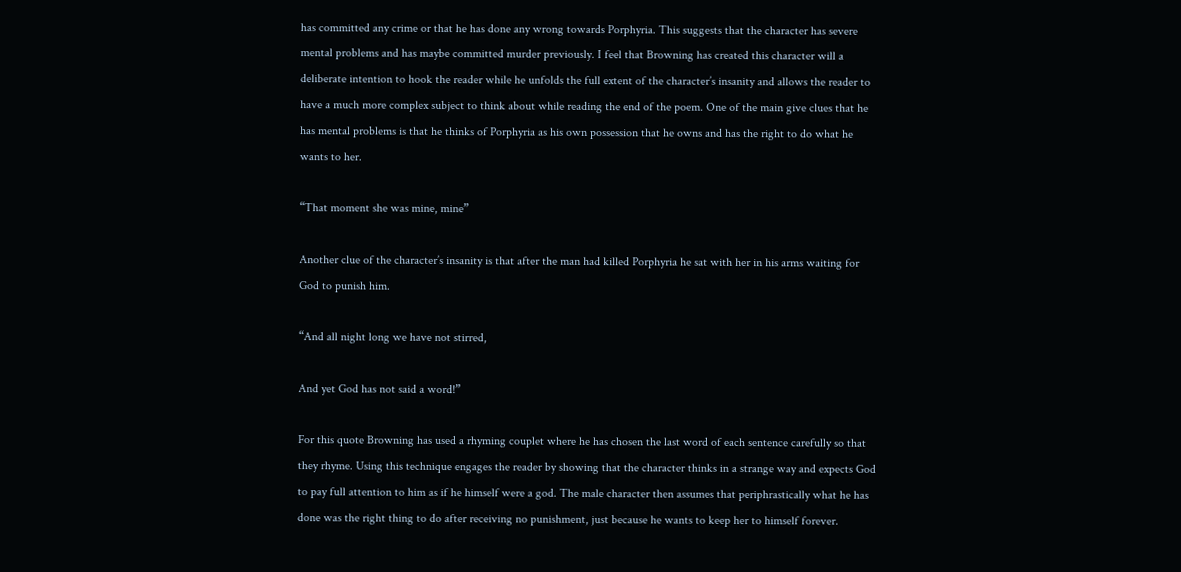has committed any crime or that he has done any wrong towards Porphyria. This suggests that the character has severe mental problems and has maybe committed murder previously. I feel that Browning has created this character will a deliberate intention to hook the reader while he unfolds the full extent of the character’s insanity and allows the reader to have a much more complex subject to think about while reading the end of the poem. One of the main give clues that he has mental problems is that he thinks of Porphyria as his own possession that he owns and has the right to do what he wants to her.

“That moment she was mine, mine”

Another clue of the character’s insanity is that after the man had killed Porphyria he sat with her in his arms waiting for God to punish him.

“And all night long we have not stirred,

And yet God has not said a word!”

For this quote Browning has used a rhyming couplet where he has chosen the last word of each sentence carefully so that they rhyme. Using this technique engages the reader by showing that the character thinks in a strange way and expects God to pay full attention to him as if he himself were a god. The male character then assumes that periphrastically what he has done was the right thing to do after receiving no punishment, just because he wants to keep her to himself forever.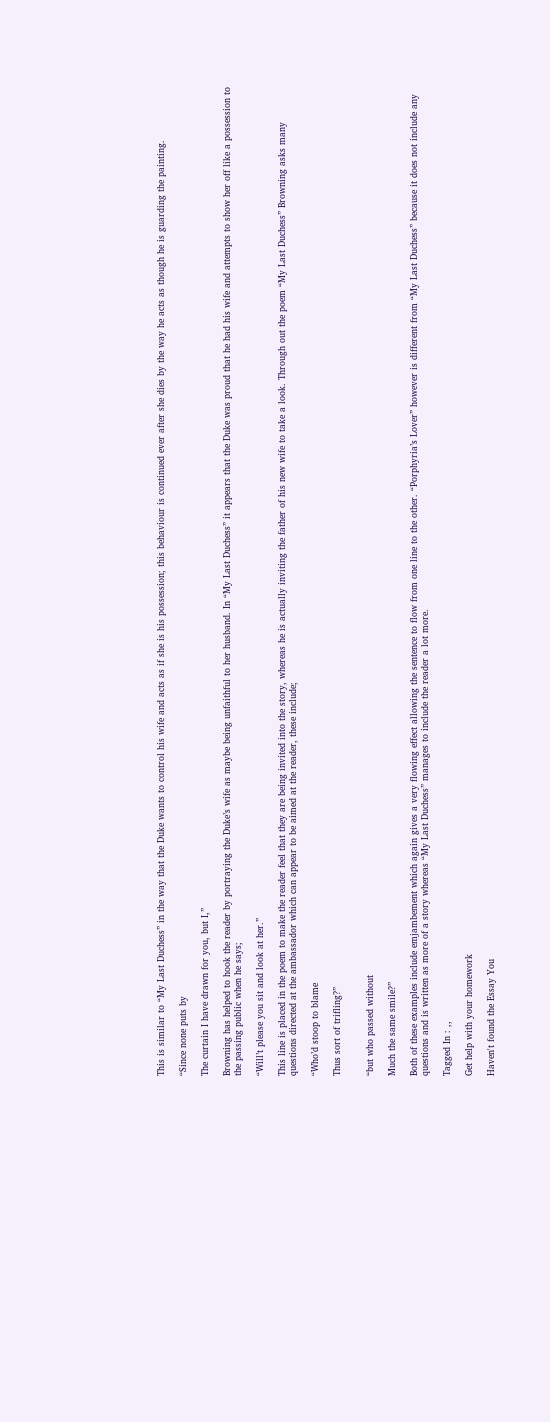This is similar to “My Last Duchess” in the way that the Duke wants to control his wife and acts as if she is his possession; this behaviour is continued ever after she dies by the way he acts as though he is guarding the painting.

“Since none puts by

The curtain I have drawn for you, but I,”

Browning has helped to hook the reader by portraying the Duke’s wife as maybe being unfaithful to her husband. In “My Last Duchess” it appears that the Duke was proud that he had his wife and attempts to show her off like a possession to the passing public when he says;

“Will’t please you sit and look at her.”

This line is placed in the poem to make the reader feel that they are being invited into the story, whereas he is actually inviting the father of his new wife to take a look. Through out the poem “My Last Duchess” Browning asks many questions directed at the ambassador which can appear to be aimed at the reader, these include;

“Who’d stoop to blame

Thus sort of trifling?”


“but who passed without

Much the same smile?”

Both of these examples include emjambement which again gives a very flowing effect allowing the sentence to flow from one line to the other. “Porphyria’s Lover” however is different from “My Last Duchess” because it does not include any questions and is written as more of a story whereas “My Last Duchess” manages to include the reader a lot more.

Tagged In : ,,

Get help with your homework

Haven't found the Essay You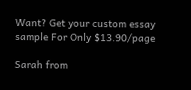Want? Get your custom essay sample For Only $13.90/page

Sarah from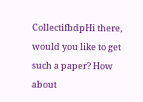CollectifbdpHi there, would you like to get such a paper? How about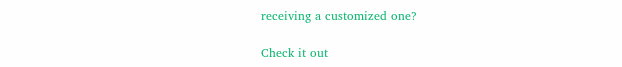receiving a customized one?

Check it out